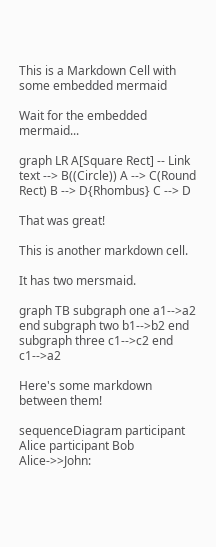This is a Markdown Cell with some embedded mermaid

Wait for the embedded mermaid...

graph LR A[Square Rect] -- Link text --> B((Circle)) A --> C(Round Rect) B --> D{Rhombus} C --> D

That was great!

This is another markdown cell.

It has two mersmaid.

graph TB subgraph one a1-->a2 end subgraph two b1-->b2 end subgraph three c1-->c2 end c1-->a2

Here's some markdown between them!

sequenceDiagram participant Alice participant Bob Alice->>John: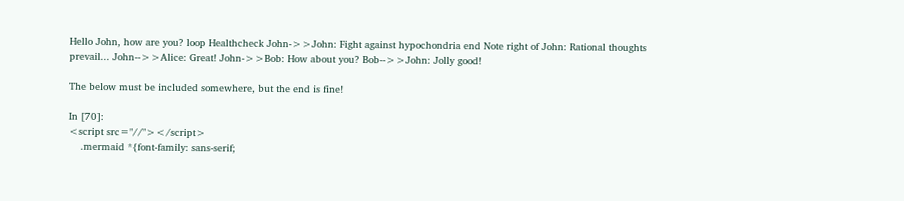Hello John, how are you? loop Healthcheck John->>John: Fight against hypochondria end Note right of John: Rational thoughts
prevail... John-->>Alice: Great! John->>Bob: How about you? Bob-->>John: Jolly good!

The below must be included somewhere, but the end is fine!

In [70]:
<script src="//"></script>
    .mermaid *{font-family: sans-serif;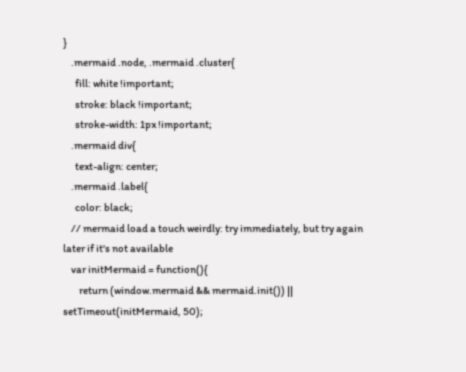}
    .mermaid .node, .mermaid .cluster{
      fill: white !important;
      stroke: black !important;
      stroke-width: 1px !important;
    .mermaid div{
      text-align: center;
    .mermaid .label{
      color: black;
    // mermaid load a touch weirdly: try immediately, but try again later if it's not available
    var initMermaid = function(){
        return (window.mermaid && mermaid.init()) || setTimeout(initMermaid, 50);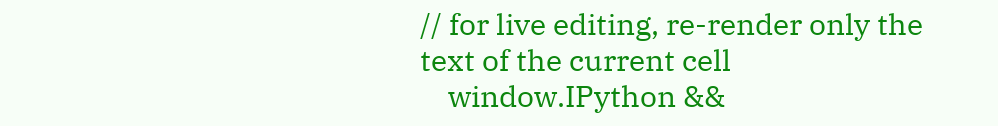// for live editing, re-render only the text of the current cell
    window.IPython &&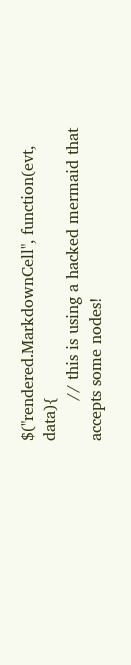$("rendered.MarkdownCell", function(evt, data){
        // this is using a hacked mermaid that accepts some nodes!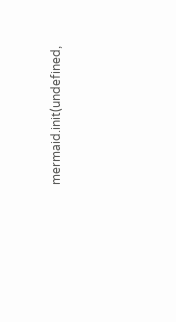mermaid.init(undefined,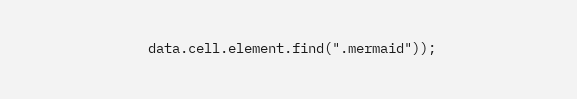data.cell.element.find(".mermaid"));